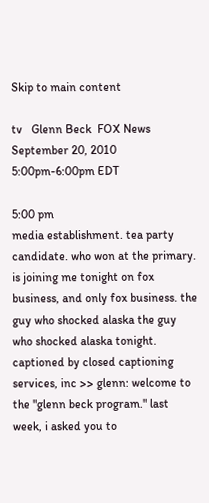Skip to main content

tv   Glenn Beck  FOX News  September 20, 2010 5:00pm-6:00pm EDT

5:00 pm
media establishment. tea party candidate. who won at the primary. is joining me tonight on fox business, and only fox business. the guy who shocked alaska the guy who shocked alaska tonight. captioned by closed captioning services, inc >> glenn: welcome to the "glenn beck program." last week, i asked you to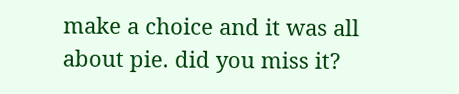make a choice and it was all about pie. did you miss it?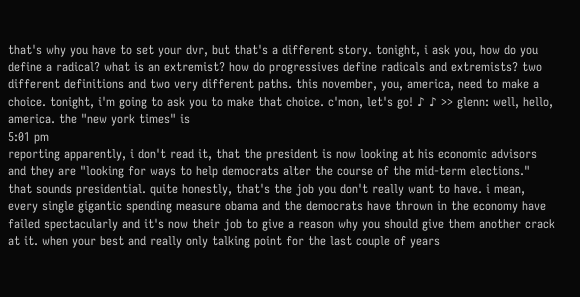that's why you have to set your dvr, but that's a different story. tonight, i ask you, how do you define a radical? what is an extremist? how do progressives define radicals and extremists? two different definitions and two very different paths. this november, you, america, need to make a choice. tonight, i'm going to ask you to make that choice. c'mon, let's go! ♪ ♪ >> glenn: well, hello, america. the "new york times" is
5:01 pm
reporting apparently, i don't read it, that the president is now looking at his economic advisors and they are "looking for ways to help democrats alter the course of the mid-term elections." that sounds presidential. quite honestly, that's the job you don't really want to have. i mean, every single gigantic spending measure obama and the democrats have thrown in the economy have failed spectacularly and it's now their job to give a reason why you should give them another crack at it. when your best and really only talking point for the last couple of years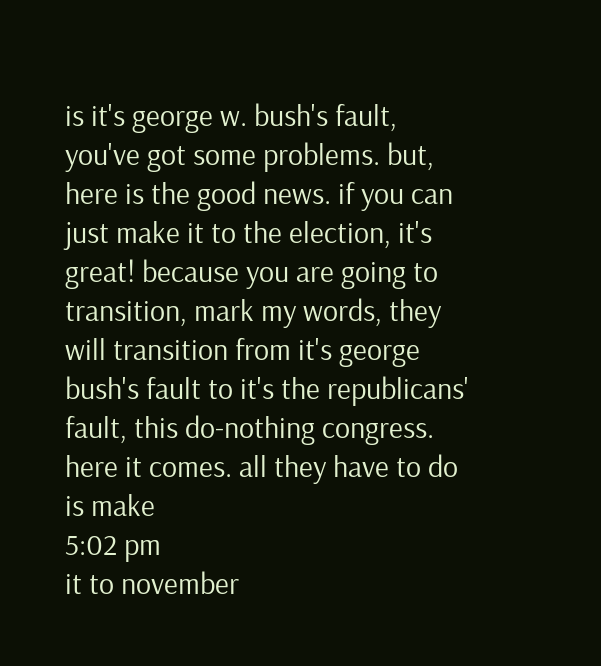is it's george w. bush's fault, you've got some problems. but, here is the good news. if you can just make it to the election, it's great! because you are going to transition, mark my words, they will transition from it's george bush's fault to it's the republicans' fault, this do-nothing congress. here it comes. all they have to do is make
5:02 pm
it to november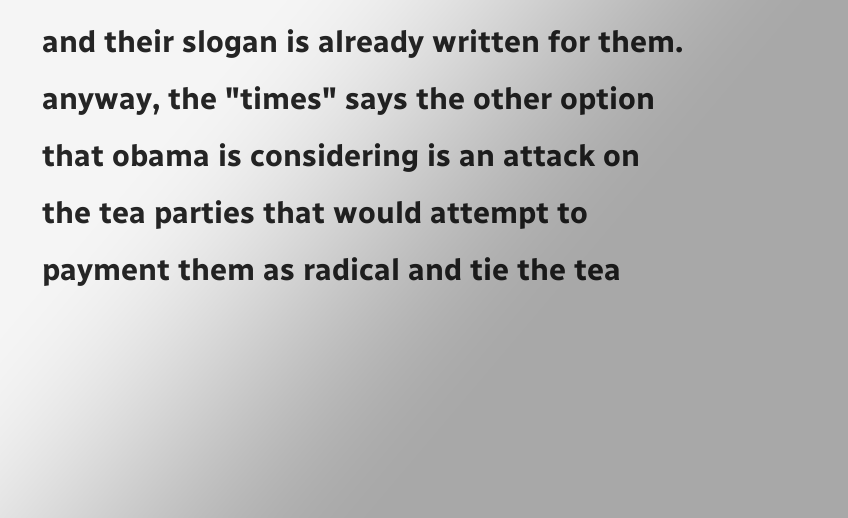and their slogan is already written for them. anyway, the "times" says the other option that obama is considering is an attack on the tea parties that would attempt to payment them as radical and tie the tea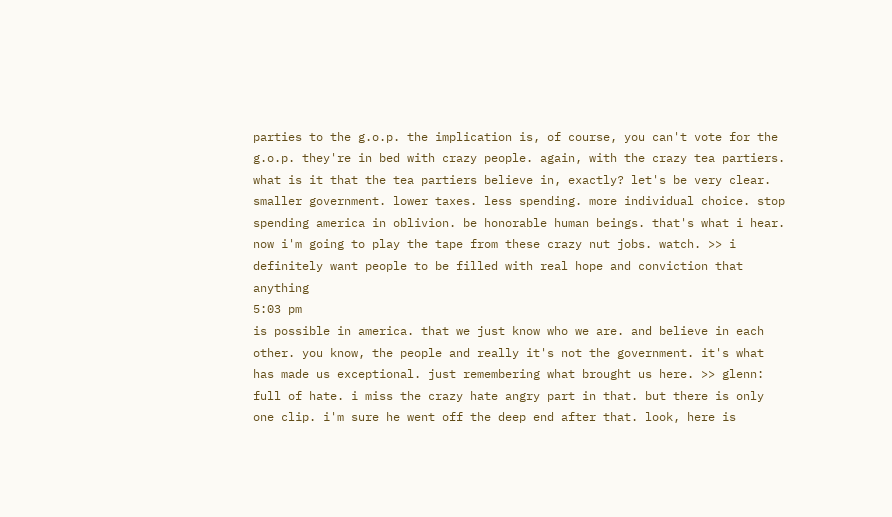parties to the g.o.p. the implication is, of course, you can't vote for the g.o.p. they're in bed with crazy people. again, with the crazy tea partiers. what is it that the tea partiers believe in, exactly? let's be very clear. smaller government. lower taxes. less spending. more individual choice. stop spending america in oblivion. be honorable human beings. that's what i hear. now i'm going to play the tape from these crazy nut jobs. watch. >> i definitely want people to be filled with real hope and conviction that anything
5:03 pm
is possible in america. that we just know who we are. and believe in each other. you know, the people and really it's not the government. it's what has made us exceptional. just remembering what brought us here. >> glenn: full of hate. i miss the crazy hate angry part in that. but there is only one clip. i'm sure he went off the deep end after that. look, here is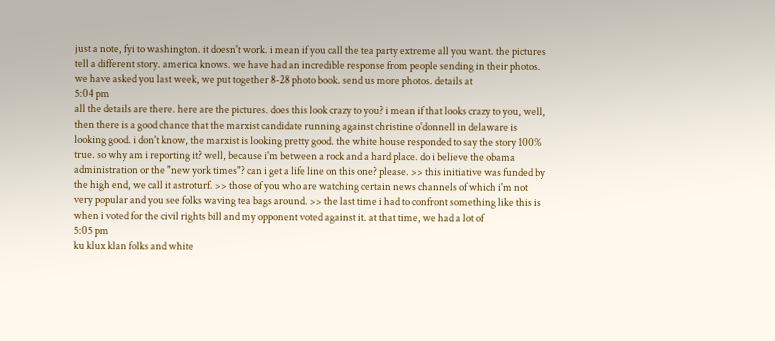just a note, fyi to washington. it doesn't work. i mean if you call the tea party extreme all you want. the pictures tell a different story. america knows. we have had an incredible response from people sending in their photos. we have asked you last week, we put together 8-28 photo book. send us more photos. details at
5:04 pm
all the details are there. here are the pictures. does this look crazy to you? i mean if that looks crazy to you, well, then there is a good chance that the marxist candidate running against christine o'donnell in delaware is looking good. i don't know, the marxist is looking pretty good. the white house responded to say the story 100% true. so why am i reporting it? well, because i'm between a rock and a hard place. do i believe the obama administration or the "new york times"? can i get a life line on this one? please. >> this initiative was funded by the high end, we call it astroturf. >> those of you who are watching certain news channels of which i'm not very popular and you see folks waving tea bags around. >> the last time i had to confront something like this is when i voted for the civil rights bill and my opponent voted against it. at that time, we had a lot of
5:05 pm
ku klux klan folks and white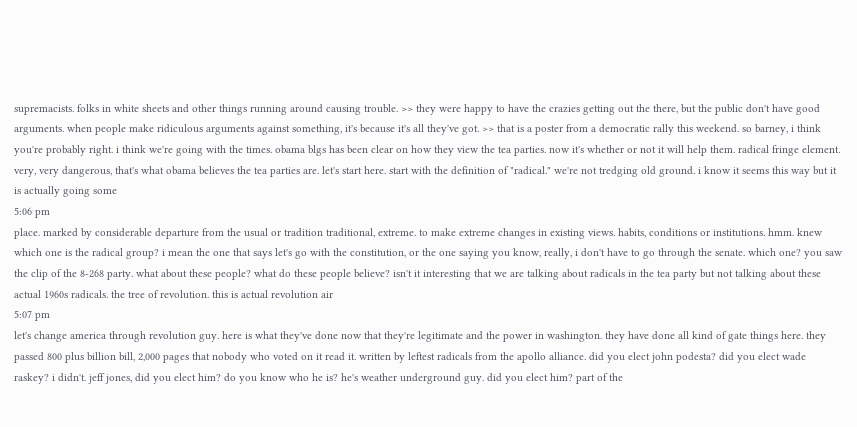supremacists. folks in white sheets and other things running around causing trouble. >> they were happy to have the crazies getting out the there, but the public don't have good arguments. when people make ridiculous arguments against something, it's because it's all they've got. >> that is a poster from a democratic rally this weekend. so barney, i think you're probably right. i think we're going with the times. obama blgs has been clear on how they view the tea parties. now it's whether or not it will help them. radical fringe element. very, very dangerous, that's what obama believes the tea parties are. let's start here. start with the definition of "radical." we're not tredging old ground. i know it seems this way but it is actually going some
5:06 pm
place. marked by considerable departure from the usual or tradition traditional, extreme. to make extreme changes in existing views. habits, conditions or institutions. hmm. knew which one is the radical group? i mean the one that says let's go with the constitution, or the one saying you know, really, i don't have to go through the senate. which one? you saw the clip of the 8-268 party. what about these people? what do these people believe? isn't it interesting that we are talking about radicals in the tea party but not talking about these actual 1960s radicals. the tree of revolution. this is actual revolution air
5:07 pm
let's change america through revolution guy. here is what they've done now that they're legitimate and the power in washington. they have done all kind of gate things here. they passed 800 plus billion bill, 2,000 pages that nobody who voted on it read it. written by leftest radicals from the apollo alliance. did you elect john podesta? did you elect wade raskey? i didn't. jeff jones, did you elect him? do you know who he is? he's weather underground guy. did you elect him? part of the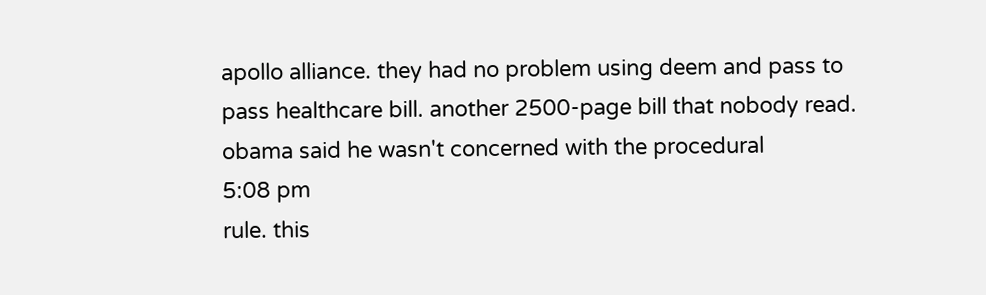apollo alliance. they had no problem using deem and pass to pass healthcare bill. another 2500-page bill that nobody read. obama said he wasn't concerned with the procedural
5:08 pm
rule. this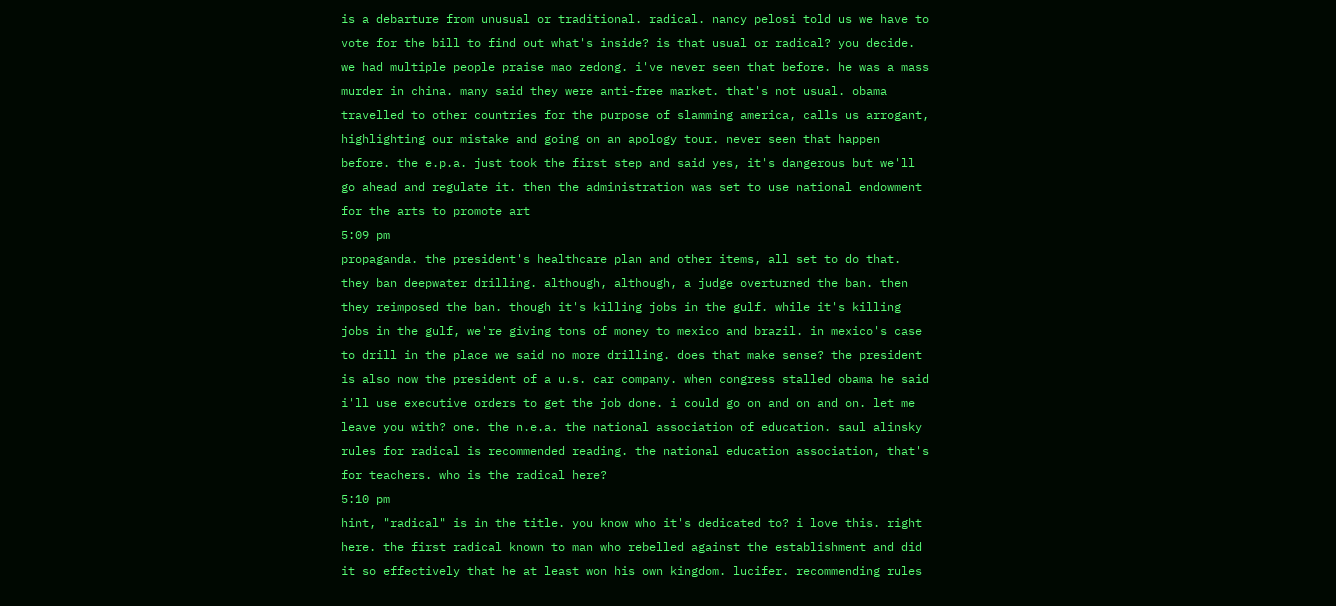is a debarture from unusual or traditional. radical. nancy pelosi told us we have to vote for the bill to find out what's inside? is that usual or radical? you decide. we had multiple people praise mao zedong. i've never seen that before. he was a mass murder in china. many said they were anti-free market. that's not usual. obama travelled to other countries for the purpose of slamming america, calls us arrogant, highlighting our mistake and going on an apology tour. never seen that happen before. the e.p.a. just took the first step and said yes, it's dangerous but we'll go ahead and regulate it. then the administration was set to use national endowment for the arts to promote art
5:09 pm
propaganda. the president's healthcare plan and other items, all set to do that. they ban deepwater drilling. although, although, a judge overturned the ban. then they reimposed the ban. though it's killing jobs in the gulf. while it's killing jobs in the gulf, we're giving tons of money to mexico and brazil. in mexico's case to drill in the place we said no more drilling. does that make sense? the president is also now the president of a u.s. car company. when congress stalled obama he said i'll use executive orders to get the job done. i could go on and on and on. let me leave you with? one. the n.e.a. the national association of education. saul alinsky rules for radical is recommended reading. the national education association, that's for teachers. who is the radical here?
5:10 pm
hint, "radical" is in the title. you know who it's dedicated to? i love this. right here. the first radical known to man who rebelled against the establishment and did it so effectively that he at least won his own kingdom. lucifer. recommending rules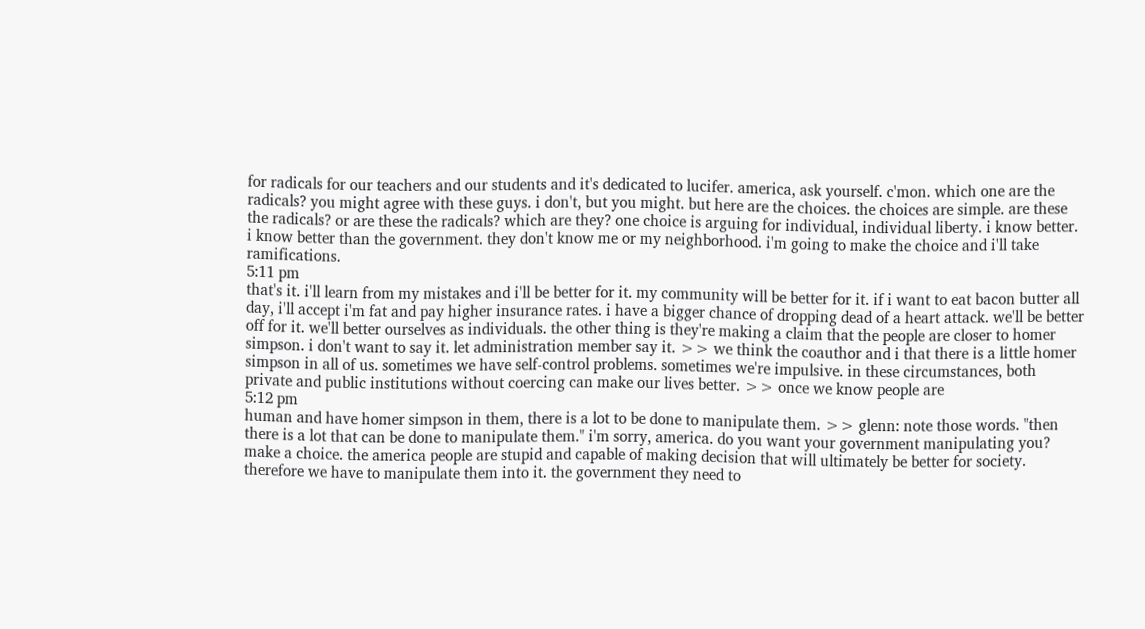for radicals for our teachers and our students and it's dedicated to lucifer. america, ask yourself. c'mon. which one are the radicals? you might agree with these guys. i don't, but you might. but here are the choices. the choices are simple. are these the radicals? or are these the radicals? which are they? one choice is arguing for individual, individual liberty. i know better. i know better than the government. they don't know me or my neighborhood. i'm going to make the choice and i'll take ramifications.
5:11 pm
that's it. i'll learn from my mistakes and i'll be better for it. my community will be better for it. if i want to eat bacon butter all day, i'll accept i'm fat and pay higher insurance rates. i have a bigger chance of dropping dead of a heart attack. we'll be better off for it. we'll better ourselves as individuals. the other thing is they're making a claim that the people are closer to homer simpson. i don't want to say it. let administration member say it. >> we think the coauthor and i that there is a little homer simpson in all of us. sometimes we have self-control problems. sometimes we're impulsive. in these circumstances, both private and public institutions without coercing can make our lives better. >> once we know people are
5:12 pm
human and have homer simpson in them, there is a lot to be done to manipulate them. >> glenn: note those words. "then there is a lot that can be done to manipulate them." i'm sorry, america. do you want your government manipulating you? make a choice. the america people are stupid and capable of making decision that will ultimately be better for society. therefore we have to manipulate them into it. the government they need to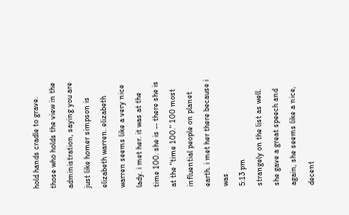hold hands cradle to grave. those who holds the view in the administration, saying you are just like homer simpson is elizabeth warren. elizabeth warren seems like a very nice lady. i met her. it was at the time 100. she is -- there she is at the "time 100." 100 most influential people on planet earth. i met her there because i was
5:13 pm
strangely on the list as well. she gave a great speech and again, she seems like a nice, decent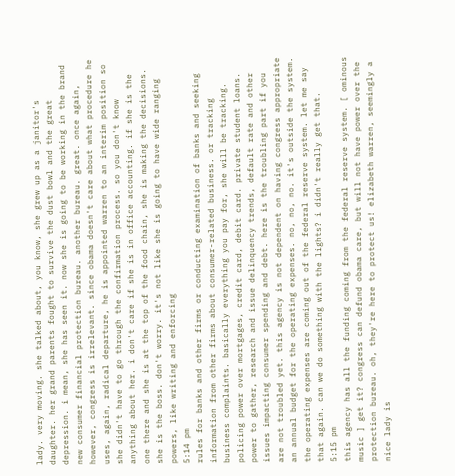lady. very moving. she talked about, you know, she grew up as a janitor's daughter. her grand parents fought to survive the dust bowl and the great depression. i mean, she has seen it. now she is going to be working in the brand new consumer financial protection bureau. another bureau. great. once again, however, congress is irrelevant. since obama doesn't care about what procedure he uses, again, radical departure, he is appointed warren to an interim position so she didn't have to go through the confirmation process. so you don't know anything about her. i don't care if she is in office accounting. if she is the one there and she is at the top of the food chain, she is making the decisions. she is the boss. don't worry. it's not like she is going to have wide ranging powers, like writing and enforcing
5:14 pm
rules for banks and other firms or conducting examination of banks and seeking information from other firms about consumer-related business. or tracking business complaints. basically everything you pay for, she will be tracking. policing power over mortgages, credit card, debit card. private student loans. power to gather, research and issue delinquency trends, default rate and other issues impacting consumer spending and debt. here is the troubling part if you are not troubled yet. this agency is not dependent on having congress appropriate an annual budget for the operating expenses. no, no, no. it's outside the system. the operating expenses are coming out of the federal reserve system. let me say that again. can we do something with the lights? i didn't really get that.
5:15 pm
this agency has all the funding coming from the federal reserve system. [ ominous music ] get it? congress can defund obama care, but will not have power over the protection bureau. oh, they're here to protect us! elizabeth warren, seemingly a nice lady is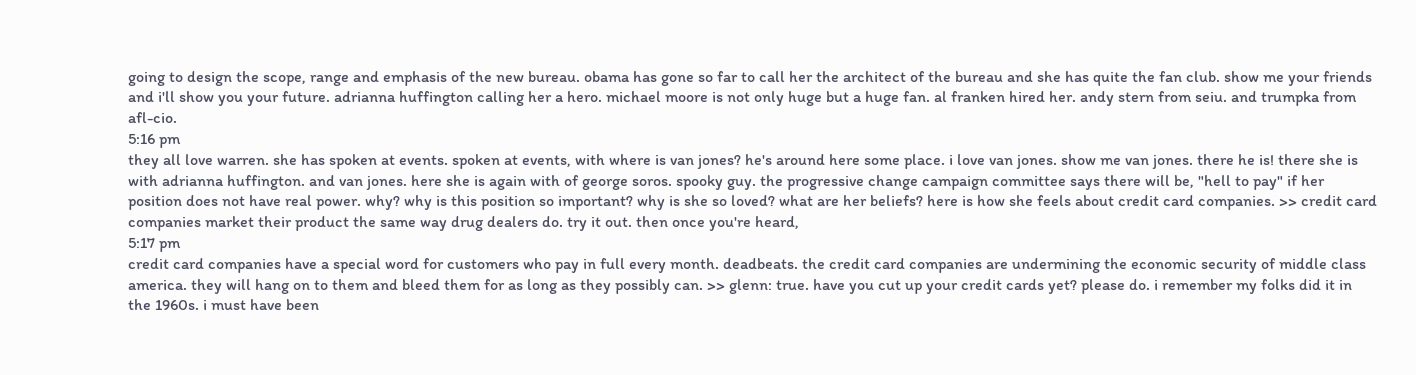going to design the scope, range and emphasis of the new bureau. obama has gone so far to call her the architect of the bureau and she has quite the fan club. show me your friends and i'll show you your future. adrianna huffington calling her a hero. michael moore is not only huge but a huge fan. al franken hired her. andy stern from seiu. and trumpka from afl-cio.
5:16 pm
they all love warren. she has spoken at events. spoken at events, with where is van jones? he's around here some place. i love van jones. show me van jones. there he is! there she is with adrianna huffington. and van jones. here she is again with of george soros. spooky guy. the progressive change campaign committee says there will be, "hell to pay" if her position does not have real power. why? why is this position so important? why is she so loved? what are her beliefs? here is how she feels about credit card companies. >> credit card companies market their product the same way drug dealers do. try it out. then once you're heard,
5:17 pm
credit card companies have a special word for customers who pay in full every month. deadbeats. the credit card companies are undermining the economic security of middle class america. they will hang on to them and bleed them for as long as they possibly can. >> glenn: true. have you cut up your credit cards yet? please do. i remember my folks did it in the 1960s. i must have been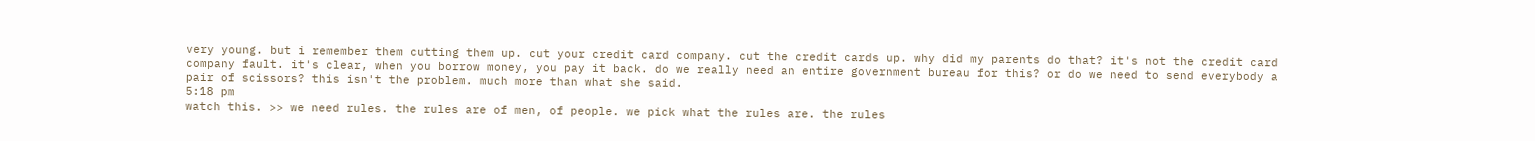very young. but i remember them cutting them up. cut your credit card company. cut the credit cards up. why did my parents do that? it's not the credit card company fault. it's clear, when you borrow money, you pay it back. do we really need an entire government bureau for this? or do we need to send everybody a pair of scissors? this isn't the problem. much more than what she said.
5:18 pm
watch this. >> we need rules. the rules are of men, of people. we pick what the rules are. the rules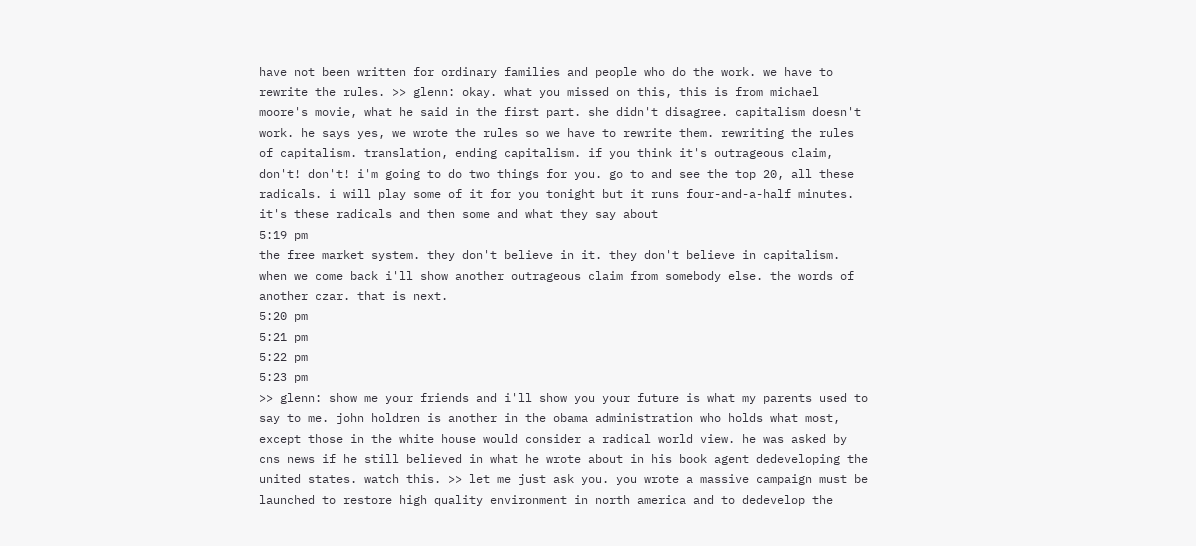have not been written for ordinary families and people who do the work. we have to rewrite the rules. >> glenn: okay. what you missed on this, this is from michael moore's movie, what he said in the first part. she didn't disagree. capitalism doesn't work. he says yes, we wrote the rules so we have to rewrite them. rewriting the rules of capitalism. translation, ending capitalism. if you think it's outrageous claim, don't! don't! i'm going to do two things for you. go to and see the top 20, all these radicals. i will play some of it for you tonight but it runs four-and-a-half minutes. it's these radicals and then some and what they say about
5:19 pm
the free market system. they don't believe in it. they don't believe in capitalism. when we come back i'll show another outrageous claim from somebody else. the words of another czar. that is next.
5:20 pm
5:21 pm
5:22 pm
5:23 pm
>> glenn: show me your friends and i'll show you your future is what my parents used to say to me. john holdren is another in the obama administration who holds what most, except those in the white house would consider a radical world view. he was asked by cns news if he still believed in what he wrote about in his book agent dedeveloping the united states. watch this. >> let me just ask you. you wrote a massive campaign must be launched to restore high quality environment in north america and to dedevelop the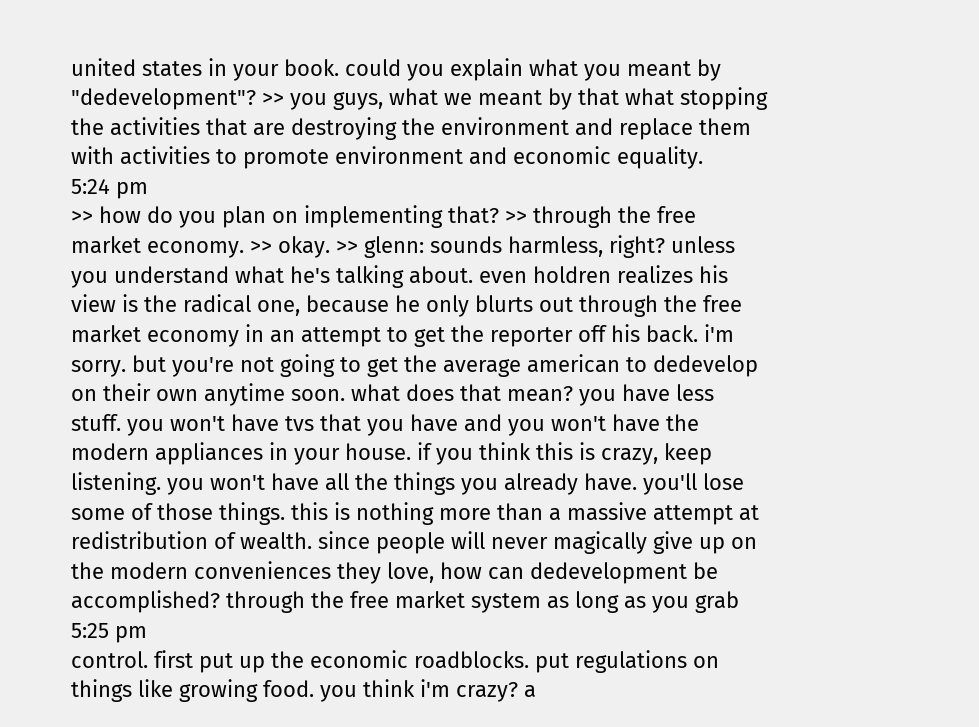united states in your book. could you explain what you meant by "dedevelopment"? >> you guys, what we meant by that what stopping the activities that are destroying the environment and replace them with activities to promote environment and economic equality.
5:24 pm
>> how do you plan on implementing that? >> through the free market economy. >> okay. >> glenn: sounds harmless, right? unless you understand what he's talking about. even holdren realizes his view is the radical one, because he only blurts out through the free market economy in an attempt to get the reporter off his back. i'm sorry. but you're not going to get the average american to dedevelop on their own anytime soon. what does that mean? you have less stuff. you won't have tvs that you have and you won't have the modern appliances in your house. if you think this is crazy, keep listening. you won't have all the things you already have. you'll lose some of those things. this is nothing more than a massive attempt at redistribution of wealth. since people will never magically give up on the modern conveniences they love, how can dedevelopment be accomplished? through the free market system as long as you grab
5:25 pm
control. first put up the economic roadblocks. put regulations on things like growing food. you think i'm crazy? a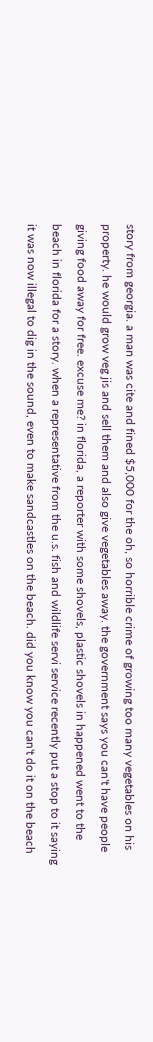story from georgia. a man was cite and fined $5,000 for the oh, so horrible crime of growing too many vegetables on his property. he would grow veg jis and sell them and also give vegetables away. the government says you can't have people giving food away for free. excuse me? in florida, a reporter with some shovels, plastic shovels in happened went to the beach in florida for a story. when a representative from the u.s. fish and wildlife servi service recently put a stop to it saying it was now illegal to dig in the sound, even to make sandcastles on the beach. did you know you can't do it on the beach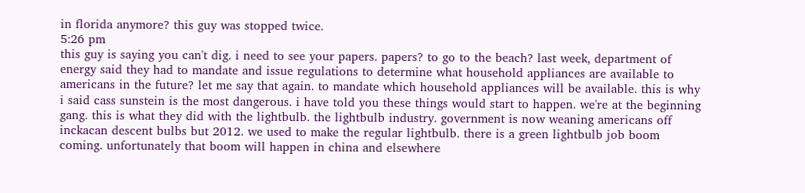in florida anymore? this guy was stopped twice.
5:26 pm
this guy is saying you can't dig. i need to see your papers. papers? to go to the beach? last week, department of energy said they had to mandate and issue regulations to determine what household appliances are available to americans in the future? let me say that again. to mandate which household appliances will be available. this is why i said cass sunstein is the most dangerous. i have told you these things would start to happen. we're at the beginning gang. this is what they did with the lightbulb. the lightbulb industry. government is now weaning americans off inckacan descent bulbs but 2012. we used to make the regular lightbulb. there is a green lightbulb job boom coming. unfortunately that boom will happen in china and elsewhere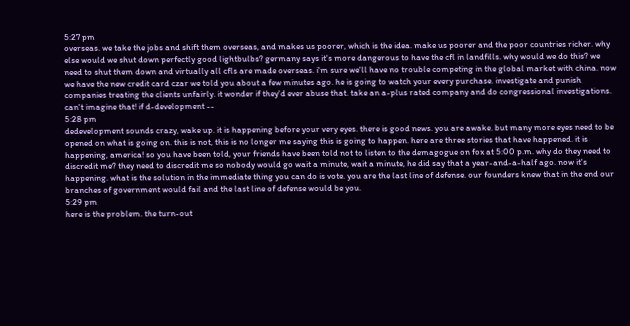5:27 pm
overseas. we take the jobs and shift them overseas, and makes us poorer, which is the idea. make us poorer and the poor countries richer. why else would we shut down perfectly good lightbulbs? germany says it's more dangerous to have the cfl in landfills. why would we do this? we need to shut them down and virtually all cfls are made overseas. i'm sure we'll have no trouble competing in the global market with china. now we have the new credit card czar we told you about a few minutes ago. he is going to watch your every purchase. investigate and punish companies treating the clients unfairly. it wonder if they'd ever abuse that. take an a-plus rated company and do congressional investigations. can't imagine that! if d-development --
5:28 pm
dedevelopment sounds crazy, wake up. it is happening before your very eyes. there is good news. you are awake. but many more eyes need to be opened on what is going on. this is not, this is no longer me saying this is going to happen. here are three stories that have happened. it is happening, america! so you have been told, your friends have been told not to listen to the demagogue on fox at 5:00 p.m. why do they need to discredit me? they need to discredit me so nobody would go wait a minute, wait a minute, he did say that a year-and-a-half ago. now it's happening. what is the solution in the immediate thing you can do is vote. you are the last line of defense. our founders knew that in the end our branches of government would fail and the last line of defense would be you.
5:29 pm
here is the problem. the turn-out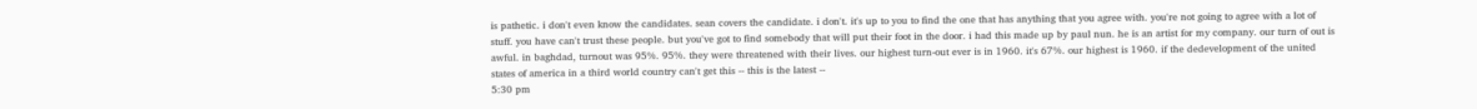is pathetic. i don't even know the candidates. sean covers the candidate. i don't. it's up to you to find the one that has anything that you agree with. you're not going to agree with a lot of stuff. you have can't trust these people. but you've got to find somebody that will put their foot in the door. i had this made up by paul nun. he is an artist for my company. our turn of out is awful. in baghdad, turnout was 95%. 95%. they were threatened with their lives. our highest turn-out ever is in 1960. it's 67%. our highest is 1960. if the dedevelopment of the united states of america in a third world country can't get this -- this is the latest --
5:30 pm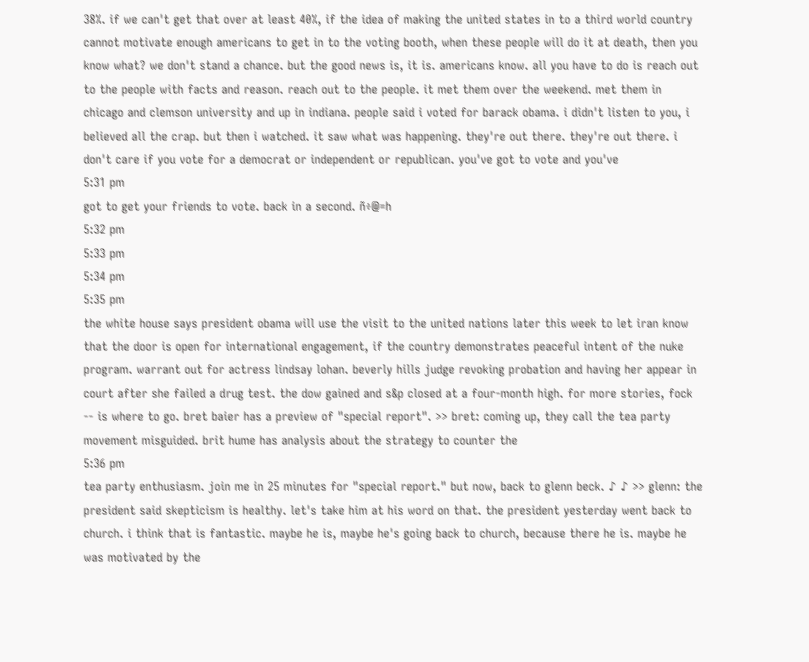38%. if we can't get that over at least 40%, if the idea of making the united states in to a third world country cannot motivate enough americans to get in to the voting booth, when these people will do it at death, then you know what? we don't stand a chance. but the good news is, it is. americans know. all you have to do is reach out to the people with facts and reason. reach out to the people. it met them over the weekend. met them in chicago and clemson university and up in indiana. people said i voted for barack obama. i didn't listen to you, i believed all the crap. but then i watched. it saw what was happening. they're out there. they're out there. i don't care if you vote for a democrat or independent or republican. you've got to vote and you've
5:31 pm
got to get your friends to vote. back in a second. ñ÷@=h
5:32 pm
5:33 pm
5:34 pm
5:35 pm
the white house says president obama will use the visit to the united nations later this week to let iran know that the door is open for international engagement, if the country demonstrates peaceful intent of the nuke program. warrant out for actress lindsay lohan. beverly hills judge revoking probation and having her appear in court after she failed a drug test. the dow gained and s&p closed at a four-month high. for more stories, fock -- is where to go. bret baier has a preview of "special report". >> bret: coming up, they call the tea party movement misguided. brit hume has analysis about the strategy to counter the
5:36 pm
tea party enthusiasm. join me in 25 minutes for "special report." but now, back to glenn beck. ♪ ♪ >> glenn: the president said skepticism is healthy. let's take him at his word on that. the president yesterday went back to church. i think that is fantastic. maybe he is, maybe he's going back to church, because there he is. maybe he was motivated by the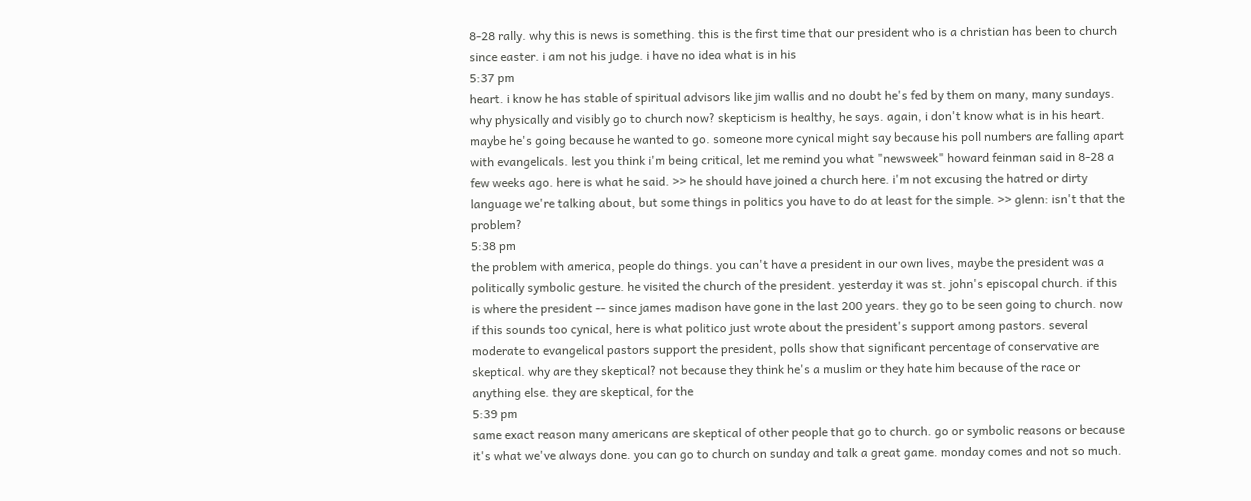8-28 rally. why this is news is something. this is the first time that our president who is a christian has been to church since easter. i am not his judge. i have no idea what is in his
5:37 pm
heart. i know he has stable of spiritual advisors like jim wallis and no doubt he's fed by them on many, many sundays. why physically and visibly go to church now? skepticism is healthy, he says. again, i don't know what is in his heart. maybe he's going because he wanted to go. someone more cynical might say because his poll numbers are falling apart with evangelicals. lest you think i'm being critical, let me remind you what "newsweek" howard feinman said in 8-28 a few weeks ago. here is what he said. >> he should have joined a church here. i'm not excusing the hatred or dirty language we're talking about, but some things in politics you have to do at least for the simple. >> glenn: isn't that the problem?
5:38 pm
the problem with america, people do things. you can't have a president in our own lives, maybe the president was a politically symbolic gesture. he visited the church of the president. yesterday it was st. john's episcopal church. if this is where the president -- since james madison have gone in the last 200 years. they go to be seen going to church. now if this sounds too cynical, here is what politico just wrote about the president's support among pastors. several moderate to evangelical pastors support the president, polls show that significant percentage of conservative are skeptical. why are they skeptical? not because they think he's a muslim or they hate him because of the race or anything else. they are skeptical, for the
5:39 pm
same exact reason many americans are skeptical of other people that go to church. go or symbolic reasons or because it's what we've always done. you can go to church on sunday and talk a great game. monday comes and not so much.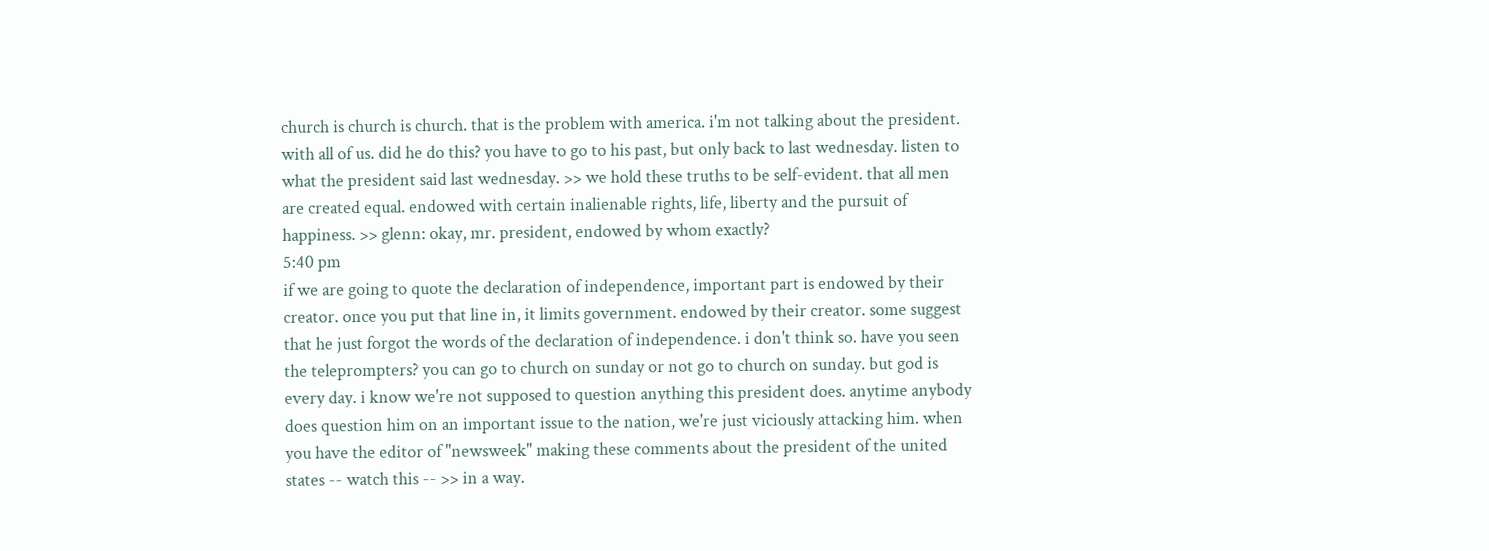church is church is church. that is the problem with america. i'm not talking about the president. with all of us. did he do this? you have to go to his past, but only back to last wednesday. listen to what the president said last wednesday. >> we hold these truths to be self-evident. that all men are created equal. endowed with certain inalienable rights, life, liberty and the pursuit of happiness. >> glenn: okay, mr. president, endowed by whom exactly?
5:40 pm
if we are going to quote the declaration of independence, important part is endowed by their creator. once you put that line in, it limits government. endowed by their creator. some suggest that he just forgot the words of the declaration of independence. i don't think so. have you seen the teleprompters? you can go to church on sunday or not go to church on sunday. but god is every day. i know we're not supposed to question anything this president does. anytime anybody does question him on an important issue to the nation, we're just viciously attacking him. when you have the editor of "newsweek" making these comments about the president of the united states -- watch this -- >> in a way.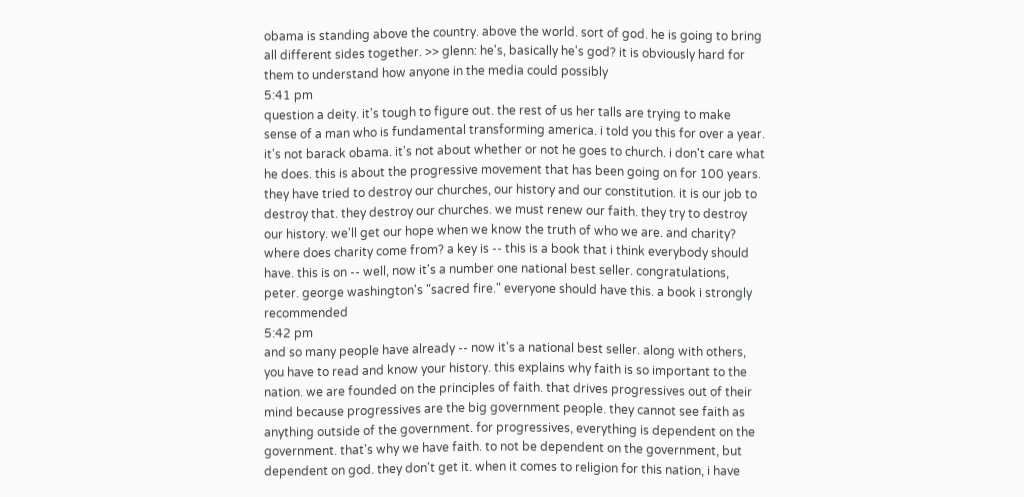obama is standing above the country. above the world. sort of god. he is going to bring all different sides together. >> glenn: he's, basically he's god? it is obviously hard for them to understand how anyone in the media could possibly
5:41 pm
question a deity. it's tough to figure out. the rest of us her talls are trying to make sense of a man who is fundamental transforming america. i told you this for over a year. it's not barack obama. it's not about whether or not he goes to church. i don't care what he does. this is about the progressive movement that has been going on for 100 years. they have tried to destroy our churches, our history and our constitution. it is our job to destroy that. they destroy our churches. we must renew our faith. they try to destroy our history. we'll get our hope when we know the truth of who we are. and charity? where does charity come from? a key is -- this is a book that i think everybody should have. this is on -- well, now it's a number one national best seller. congratulations, peter. george washington's "sacred fire." everyone should have this. a book i strongly recommended
5:42 pm
and so many people have already -- now it's a national best seller. along with others, you have to read and know your history. this explains why faith is so important to the nation. we are founded on the principles of faith. that drives progressives out of their mind because progressives are the big government people. they cannot see faith as anything outside of the government. for progressives, everything is dependent on the government. that's why we have faith. to not be dependent on the government, but dependent on god. they don't get it. when it comes to religion for this nation, i have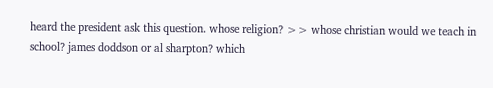heard the president ask this question. whose religion? >> whose christian would we teach in school? james doddson or al sharpton? which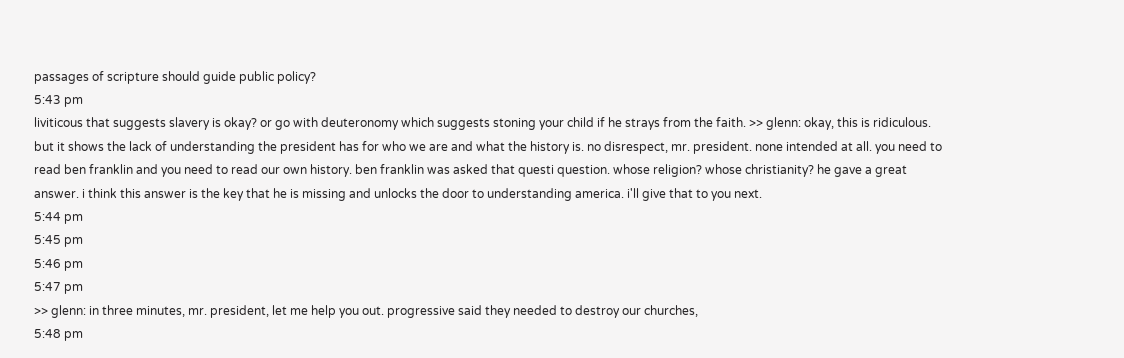passages of scripture should guide public policy?
5:43 pm
liviticous that suggests slavery is okay? or go with deuteronomy which suggests stoning your child if he strays from the faith. >> glenn: okay, this is ridiculous. but it shows the lack of understanding the president has for who we are and what the history is. no disrespect, mr. president. none intended at all. you need to read ben franklin and you need to read our own history. ben franklin was asked that questi question. whose religion? whose christianity? he gave a great answer. i think this answer is the key that he is missing and unlocks the door to understanding america. i'll give that to you next.
5:44 pm
5:45 pm
5:46 pm
5:47 pm
>> glenn: in three minutes, mr. president, let me help you out. progressive said they needed to destroy our churches,
5:48 pm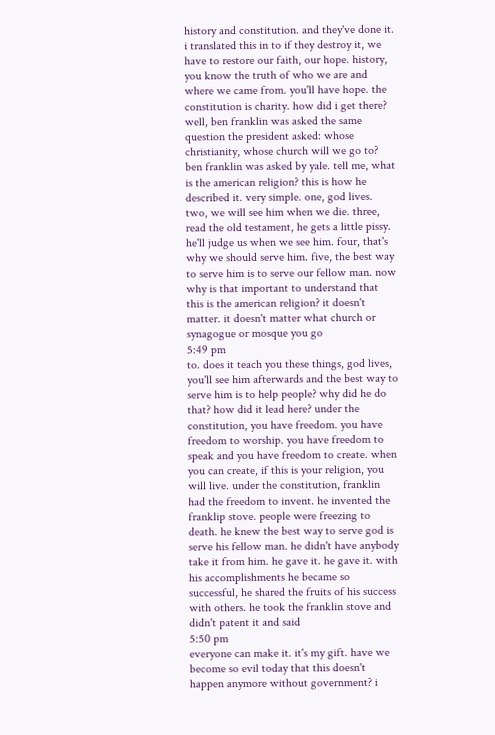history and constitution. and they've done it. i translated this in to if they destroy it, we have to restore our faith, our hope. history, you know the truth of who we are and where we came from. you'll have hope. the constitution is charity. how did i get there? well, ben franklin was asked the same question the president asked: whose christianity, whose church will we go to? ben franklin was asked by yale. tell me, what is the american religion? this is how he described it. very simple. one, god lives. two, we will see him when we die. three, read the old testament, he gets a little pissy. he'll judge us when we see him. four, that's why we should serve him. five, the best way to serve him is to serve our fellow man. now why is that important to understand that this is the american religion? it doesn't matter. it doesn't matter what church or synagogue or mosque you go
5:49 pm
to. does it teach you these things, god lives, you'll see him afterwards and the best way to serve him is to help people? why did he do that? how did it lead here? under the constitution, you have freedom. you have freedom to worship. you have freedom to speak and you have freedom to create. when you can create, if this is your religion, you will live. under the constitution, franklin had the freedom to invent. he invented the franklip stove. people were freezing to death. he knew the best way to serve god is serve his fellow man. he didn't have anybody take it from him. he gave it. he gave it. with his accomplishments he became so successful, he shared the fruits of his success with others. he took the franklin stove and didn't patent it and said
5:50 pm
everyone can make it. it's my gift. have we become so evil today that this doesn't happen anymore without government? i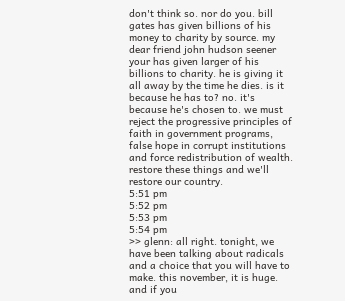don't think so. nor do you. bill gates has given billions of his money to charity by source. my dear friend john hudson seener your has given larger of his billions to charity. he is giving it all away by the time he dies. is it because he has to? no. it's because he's chosen to. we must reject the progressive principles of faith in government programs, false hope in corrupt institutions and force redistribution of wealth. restore these things and we'll restore our country.
5:51 pm
5:52 pm
5:53 pm
5:54 pm
>> glenn: all right. tonight, we have been talking about radicals and a choice that you will have to make. this november, it is huge. and if you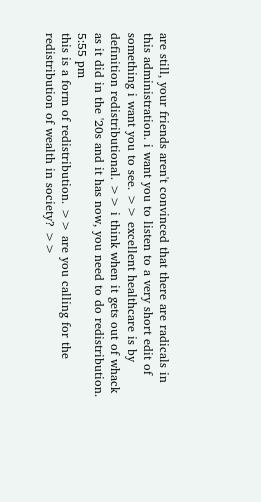are still, your friends aren't convinced that there are radicals in this administration. i want you to listen to a very short edit of something i want you to see. >> excellent healthcare is by definition redistributional. >> i think when it gets out of whack as it did in the '20s and it has now, you need to do redistribution.
5:55 pm
this is a form of redistribution. >> are you calling for the redistribution of wealth in society? >>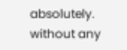absolutely. without any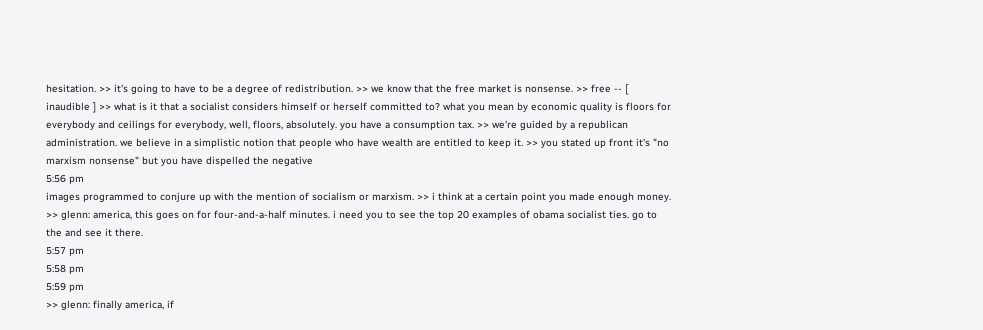hesitation. >> it's going to have to be a degree of redistribution. >> we know that the free market is nonsense. >> free -- [ inaudible ] >> what is it that a socialist considers himself or herself committed to? what you mean by economic quality is floors for everybody and ceilings for everybody, well, floors, absolutely. you have a consumption tax. >> we're guided by a republican administration. we believe in a simplistic notion that people who have wealth are entitled to keep it. >> you stated up front it's "no marxism nonsense" but you have dispelled the negative
5:56 pm
images programmed to conjure up with the mention of socialism or marxism. >> i think at a certain point you made enough money. >> glenn: america, this goes on for four-and-a-half minutes. i need you to see the top 20 examples of obama socialist ties. go to the and see it there.
5:57 pm
5:58 pm
5:59 pm
>> glenn: finally america, if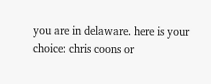you are in delaware. here is your choice: chris coons or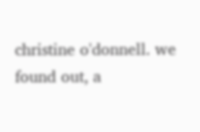christine o'donnell. we found out, a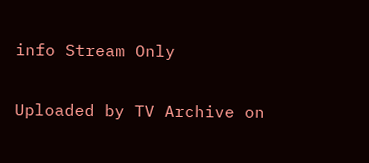info Stream Only

Uploaded by TV Archive on